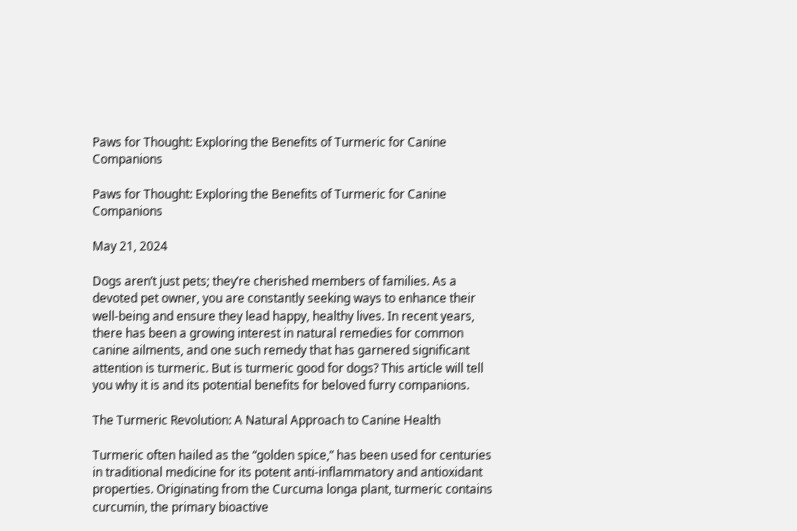Paws for Thought: Exploring the Benefits of Turmeric for Canine Companions

Paws for Thought: Exploring the Benefits of Turmeric for Canine Companions

May 21, 2024

Dogs aren’t just pets; they’re cherished members of families. As a devoted pet owner, you are constantly seeking ways to enhance their well-being and ensure they lead happy, healthy lives. In recent years, there has been a growing interest in natural remedies for common canine ailments, and one such remedy that has garnered significant attention is turmeric. But is turmeric good for dogs? This article will tell you why it is and its potential benefits for beloved furry companions.

The Turmeric Revolution: A Natural Approach to Canine Health

Turmeric often hailed as the “golden spice,” has been used for centuries in traditional medicine for its potent anti-inflammatory and antioxidant properties. Originating from the Curcuma longa plant, turmeric contains curcumin, the primary bioactive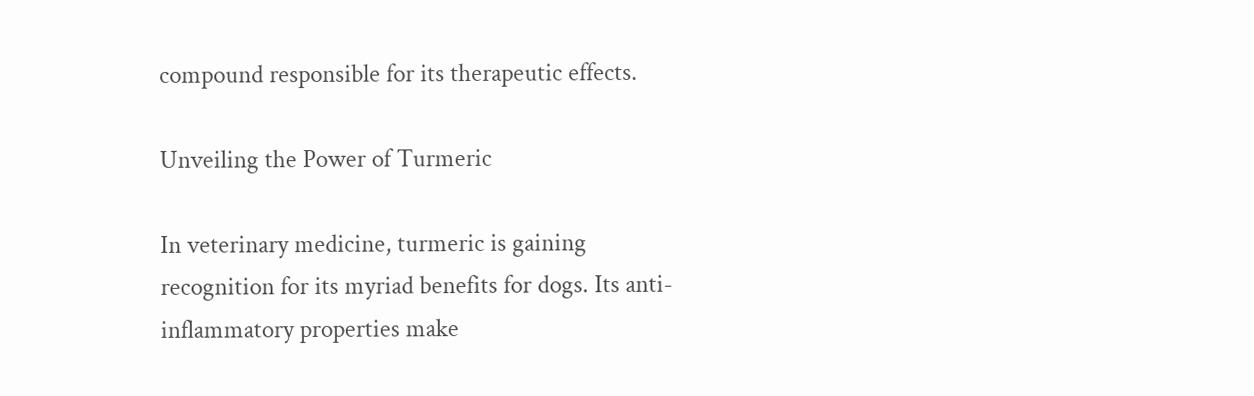compound responsible for its therapeutic effects.

Unveiling the Power of Turmeric

In veterinary medicine, turmeric is gaining recognition for its myriad benefits for dogs. Its anti-inflammatory properties make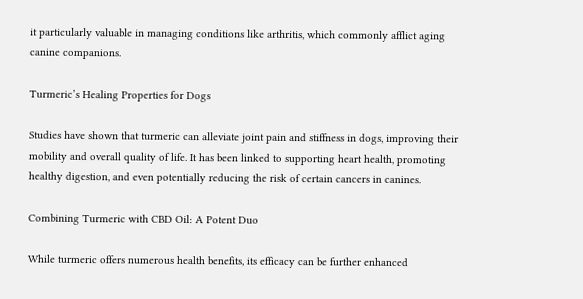it particularly valuable in managing conditions like arthritis, which commonly afflict aging canine companions.

Turmeric’s Healing Properties for Dogs

Studies have shown that turmeric can alleviate joint pain and stiffness in dogs, improving their mobility and overall quality of life. It has been linked to supporting heart health, promoting healthy digestion, and even potentially reducing the risk of certain cancers in canines.

Combining Turmeric with CBD Oil: A Potent Duo

While turmeric offers numerous health benefits, its efficacy can be further enhanced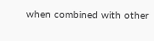when combined with other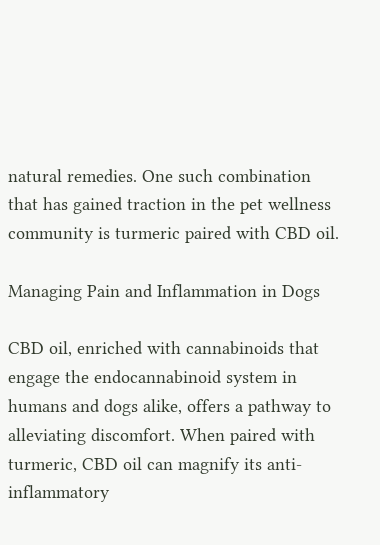natural remedies. One such combination that has gained traction in the pet wellness community is turmeric paired with CBD oil.

Managing Pain and Inflammation in Dogs

CBD oil, enriched with cannabinoids that engage the endocannabinoid system in humans and dogs alike, offers a pathway to alleviating discomfort. When paired with turmeric, CBD oil can magnify its anti-inflammatory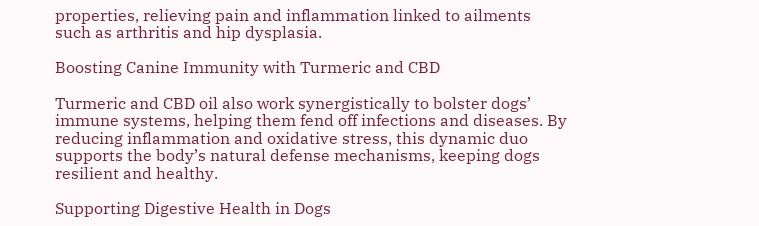properties, relieving pain and inflammation linked to ailments such as arthritis and hip dysplasia.

Boosting Canine Immunity with Turmeric and CBD

Turmeric and CBD oil also work synergistically to bolster dogs’ immune systems, helping them fend off infections and diseases. By reducing inflammation and oxidative stress, this dynamic duo supports the body’s natural defense mechanisms, keeping dogs resilient and healthy.

Supporting Digestive Health in Dogs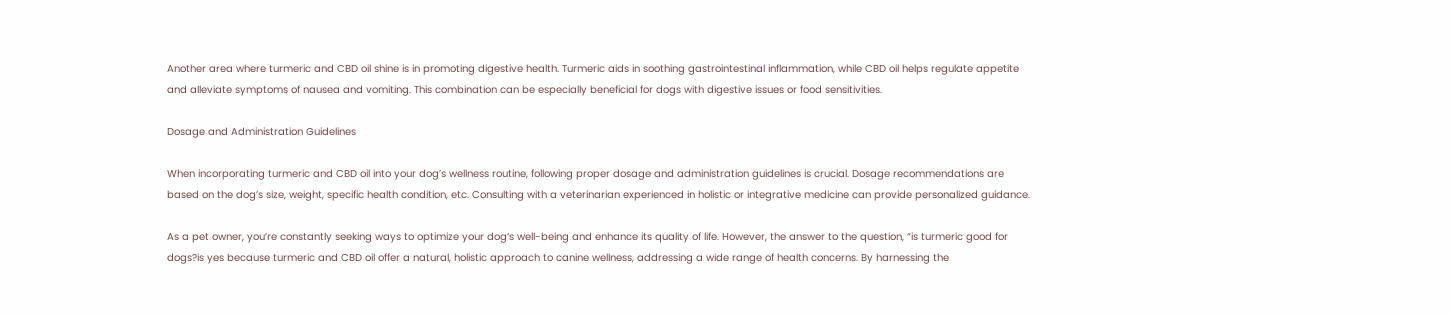Another area where turmeric and CBD oil shine is in promoting digestive health. Turmeric aids in soothing gastrointestinal inflammation, while CBD oil helps regulate appetite and alleviate symptoms of nausea and vomiting. This combination can be especially beneficial for dogs with digestive issues or food sensitivities.

Dosage and Administration Guidelines

When incorporating turmeric and CBD oil into your dog’s wellness routine, following proper dosage and administration guidelines is crucial. Dosage recommendations are based on the dog’s size, weight, specific health condition, etc. Consulting with a veterinarian experienced in holistic or integrative medicine can provide personalized guidance.

As a pet owner, you’re constantly seeking ways to optimize your dog’s well-being and enhance its quality of life. However, the answer to the question, “is turmeric good for dogs?is yes because turmeric and CBD oil offer a natural, holistic approach to canine wellness, addressing a wide range of health concerns. By harnessing the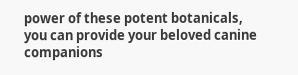power of these potent botanicals, you can provide your beloved canine companions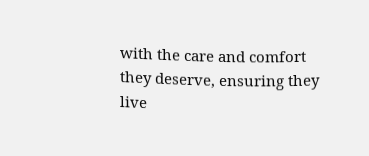with the care and comfort they deserve, ensuring they live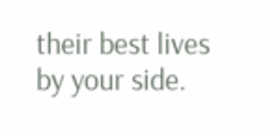their best lives by your side.